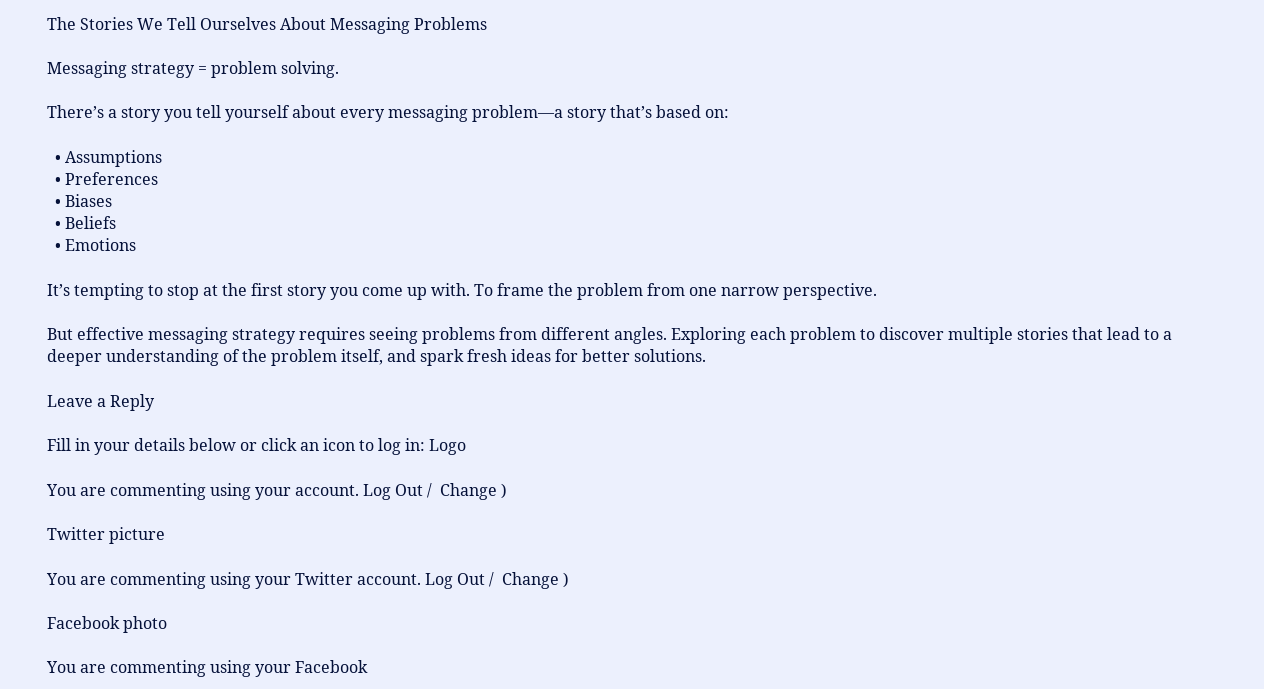The Stories We Tell Ourselves About Messaging Problems

Messaging strategy = problem solving.

There’s a story you tell yourself about every messaging problem—a story that’s based on:

  • Assumptions
  • Preferences
  • Biases
  • Beliefs
  • Emotions

It’s tempting to stop at the first story you come up with. To frame the problem from one narrow perspective.

But effective messaging strategy requires seeing problems from different angles. Exploring each problem to discover multiple stories that lead to a deeper understanding of the problem itself, and spark fresh ideas for better solutions.

Leave a Reply

Fill in your details below or click an icon to log in: Logo

You are commenting using your account. Log Out /  Change )

Twitter picture

You are commenting using your Twitter account. Log Out /  Change )

Facebook photo

You are commenting using your Facebook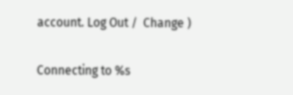account. Log Out /  Change )

Connecting to %s